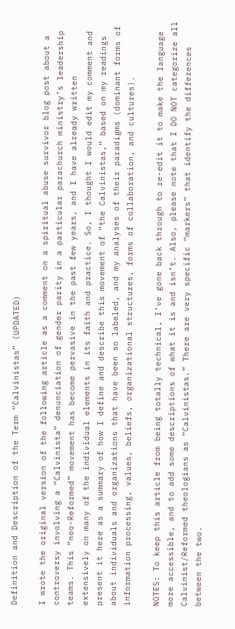Definition and Description of the Term “Calvinistas” (UPDATED)

I wrote the original version of the following article as a comment on a spiritual abuse survivor blog post about a controversy involving a “Calvinista” denunciation of gender parity in a particular parachurch ministry’s leadership teams. This “neo-Reformed” movement has become pervasive in the past few years, and I have already written extensively on many of the individual elements in its faith and practice. So, I thought I would edit my comment and present it here as a summary of how I define and describe this movement of “the Calvinistas,” based on my readings about individuals and organizations that have been so labeled, and my analyses of their paradigms (dominant forms of information processing, values, beliefs, organizational structures, forms of collaboration, and cultures).

NOTES: To keep this article from being totally technical, I’ve gone back through to re-edit it to make the language more accessible, and to add some descriptions of what it is and isn’t. Also, please note that I DO NOT categorize all Calvinist/Reformed theologians as “Calvinistas.” There are very specific “markers” that identify the differences between the two.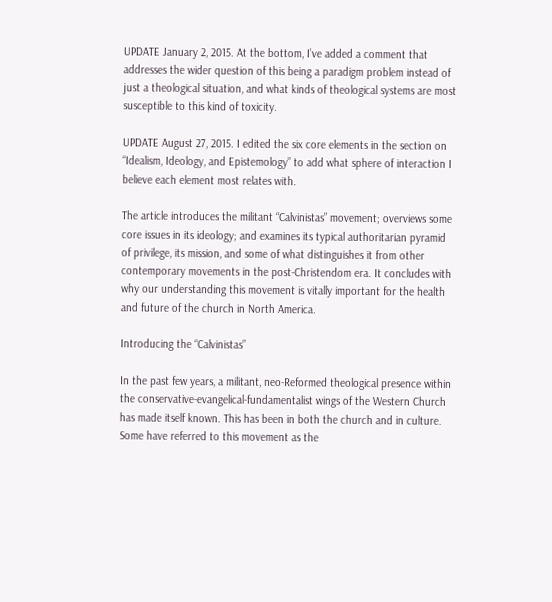UPDATE January 2, 2015. At the bottom, I’ve added a comment that addresses the wider question of this being a paradigm problem instead of just a theological situation, and what kinds of theological systems are most susceptible to this kind of toxicity.

UPDATE August 27, 2015. I edited the six core elements in the section on “Idealism, Ideology, and Epistemology” to add what sphere of interaction I believe each element most relates with.

The article introduces the militant “Calvinistas” movement; overviews some core issues in its ideology; and examines its typical authoritarian pyramid of privilege, its mission, and some of what distinguishes it from other contemporary movements in the post-Christendom era. It concludes with why our understanding this movement is vitally important for the health and future of the church in North America.

Introducing the “Calvinistas”

In the past few years, a militant, neo-Reformed theological presence within the conservative-evangelical-fundamentalist wings of the Western Church has made itself known. This has been in both the church and in culture. Some have referred to this movement as the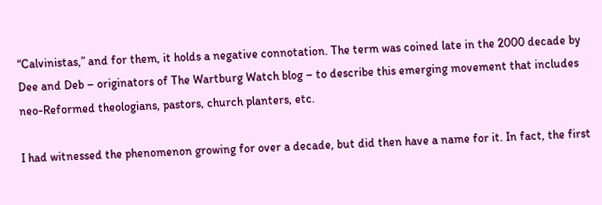“Calvinistas,” and for them, it holds a negative connotation. The term was coined late in the 2000 decade by Dee and Deb – originators of The Wartburg Watch blog – to describe this emerging movement that includes neo-Reformed theologians, pastors, church planters, etc.

I had witnessed the phenomenon growing for over a decade, but did then have a name for it. In fact, the first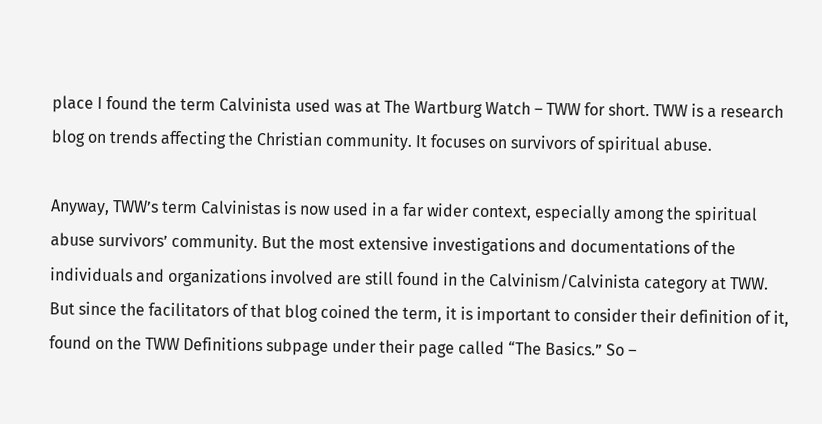place I found the term Calvinista used was at The Wartburg Watch – TWW for short. TWW is a research blog on trends affecting the Christian community. It focuses on survivors of spiritual abuse.

Anyway, TWW’s term Calvinistas is now used in a far wider context, especially among the spiritual abuse survivors’ community. But the most extensive investigations and documentations of the individuals and organizations involved are still found in the Calvinism/Calvinista category at TWW. But since the facilitators of that blog coined the term, it is important to consider their definition of it, found on the TWW Definitions subpage under their page called “The Basics.” So –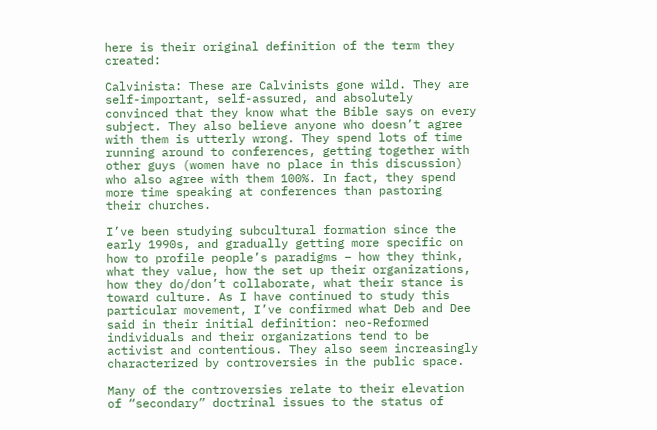here is their original definition of the term they created:

Calvinista: These are Calvinists gone wild. They are self-important, self-assured, and absolutely convinced that they know what the Bible says on every subject. They also believe anyone who doesn’t agree with them is utterly wrong. They spend lots of time running around to conferences, getting together with other guys (women have no place in this discussion) who also agree with them 100%. In fact, they spend more time speaking at conferences than pastoring their churches.

I’ve been studying subcultural formation since the early 1990s, and gradually getting more specific on how to profile people’s paradigms – how they think, what they value, how the set up their organizations, how they do/don’t collaborate, what their stance is toward culture. As I have continued to study this particular movement, I’ve confirmed what Deb and Dee said in their initial definition: neo-Reformed individuals and their organizations tend to be activist and contentious. They also seem increasingly characterized by controversies in the public space.

Many of the controversies relate to their elevation of “secondary” doctrinal issues to the status of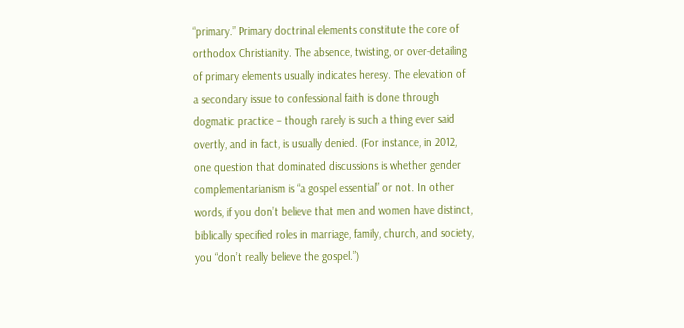“primary.” Primary doctrinal elements constitute the core of orthodox Christianity. The absence, twisting, or over-detailing of primary elements usually indicates heresy. The elevation of a secondary issue to confessional faith is done through dogmatic practice – though rarely is such a thing ever said overtly, and in fact, is usually denied. (For instance, in 2012, one question that dominated discussions is whether gender complementarianism is “a gospel essential” or not. In other words, if you don’t believe that men and women have distinct, biblically specified roles in marriage, family, church, and society, you “don’t really believe the gospel.”)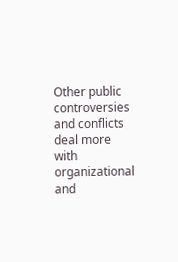Other public controversies and conflicts deal more with organizational and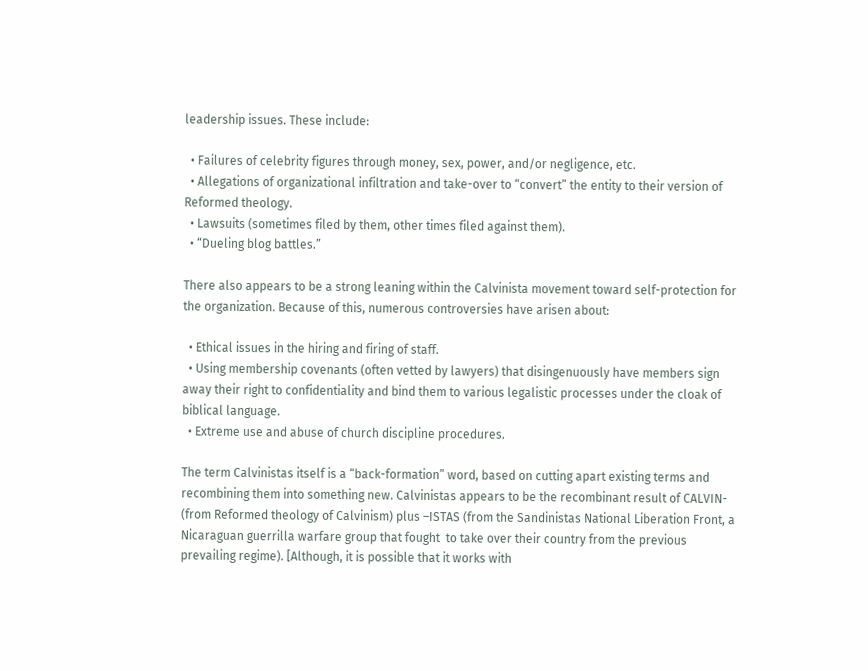leadership issues. These include:

  • Failures of celebrity figures through money, sex, power, and/or negligence, etc.
  • Allegations of organizational infiltration and take-over to “convert” the entity to their version of Reformed theology.
  • Lawsuits (sometimes filed by them, other times filed against them).
  • “Dueling blog battles.”

There also appears to be a strong leaning within the Calvinista movement toward self-protection for the organization. Because of this, numerous controversies have arisen about:

  • Ethical issues in the hiring and firing of staff.
  • Using membership covenants (often vetted by lawyers) that disingenuously have members sign away their right to confidentiality and bind them to various legalistic processes under the cloak of biblical language.
  • Extreme use and abuse of church discipline procedures.

The term Calvinistas itself is a “back-formation” word, based on cutting apart existing terms and recombining them into something new. Calvinistas appears to be the recombinant result of CALVIN- (from Reformed theology of Calvinism) plus –ISTAS (from the Sandinistas National Liberation Front, a Nicaraguan guerrilla warfare group that fought  to take over their country from the previous prevailing regime). [Although, it is possible that it works with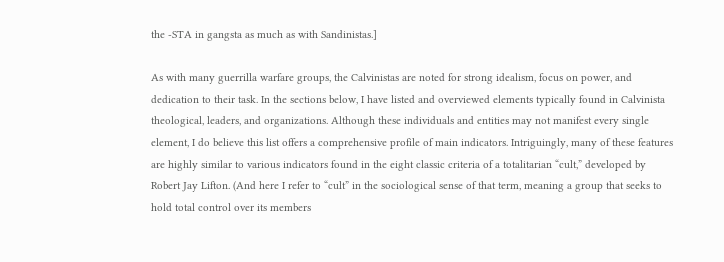the -STA in gangsta as much as with Sandinistas.]

As with many guerrilla warfare groups, the Calvinistas are noted for strong idealism, focus on power, and dedication to their task. In the sections below, I have listed and overviewed elements typically found in Calvinista theological, leaders, and organizations. Although these individuals and entities may not manifest every single element, I do believe this list offers a comprehensive profile of main indicators. Intriguingly, many of these features are highly similar to various indicators found in the eight classic criteria of a totalitarian “cult,” developed by Robert Jay Lifton. (And here I refer to “cult” in the sociological sense of that term, meaning a group that seeks to hold total control over its members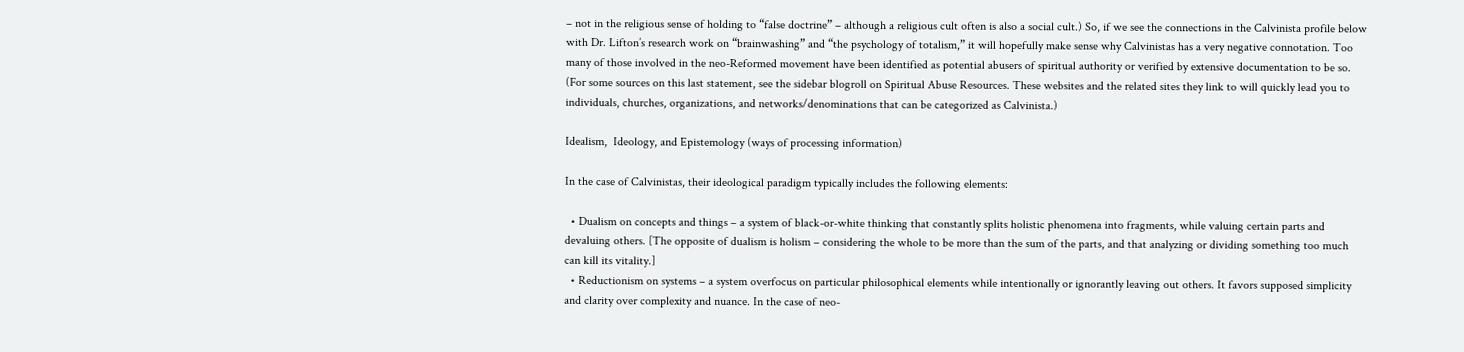– not in the religious sense of holding to “false doctrine” – although a religious cult often is also a social cult.) So, if we see the connections in the Calvinista profile below with Dr. Lifton’s research work on “brainwashing” and “the psychology of totalism,” it will hopefully make sense why Calvinistas has a very negative connotation. Too many of those involved in the neo-Reformed movement have been identified as potential abusers of spiritual authority or verified by extensive documentation to be so. (For some sources on this last statement, see the sidebar blogroll on Spiritual Abuse Resources. These websites and the related sites they link to will quickly lead you to individuals, churches, organizations, and networks/denominations that can be categorized as Calvinista.)

Idealism,  Ideology, and Epistemology (ways of processing information)

In the case of Calvinistas, their ideological paradigm typically includes the following elements:

  • Dualism on concepts and things – a system of black-or-white thinking that constantly splits holistic phenomena into fragments, while valuing certain parts and devaluing others. [The opposite of dualism is holism – considering the whole to be more than the sum of the parts, and that analyzing or dividing something too much can kill its vitality.]
  • Reductionism on systems – a system overfocus on particular philosophical elements while intentionally or ignorantly leaving out others. It favors supposed simplicity and clarity over complexity and nuance. In the case of neo-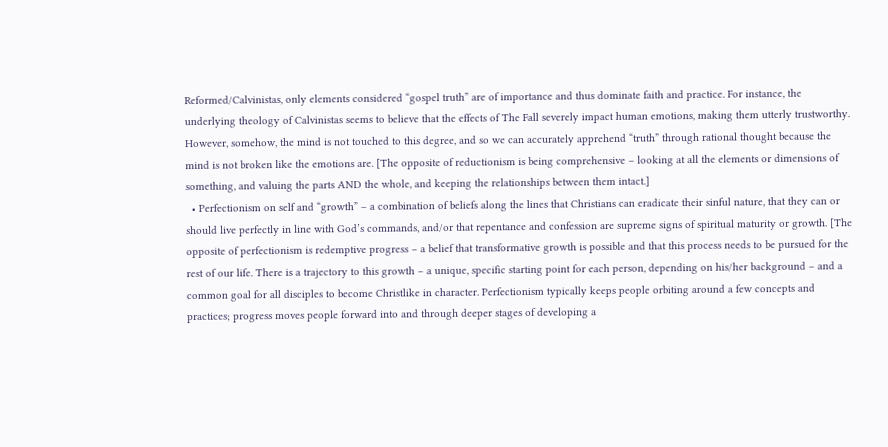Reformed/Calvinistas, only elements considered “gospel truth” are of importance and thus dominate faith and practice. For instance, the underlying theology of Calvinistas seems to believe that the effects of The Fall severely impact human emotions, making them utterly trustworthy. However, somehow, the mind is not touched to this degree, and so we can accurately apprehend “truth” through rational thought because the mind is not broken like the emotions are. [The opposite of reductionism is being comprehensive – looking at all the elements or dimensions of something, and valuing the parts AND the whole, and keeping the relationships between them intact.]
  • Perfectionism on self and “growth” – a combination of beliefs along the lines that Christians can eradicate their sinful nature, that they can or should live perfectly in line with God’s commands, and/or that repentance and confession are supreme signs of spiritual maturity or growth. [The opposite of perfectionism is redemptive progress – a belief that transformative growth is possible and that this process needs to be pursued for the rest of our life. There is a trajectory to this growth – a unique, specific starting point for each person, depending on his/her background – and a common goal for all disciples to become Christlike in character. Perfectionism typically keeps people orbiting around a few concepts and practices; progress moves people forward into and through deeper stages of developing a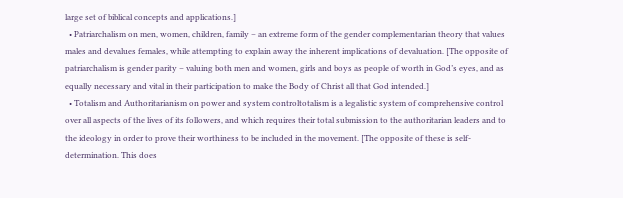large set of biblical concepts and applications.]
  • Patriarchalism on men, women, children, family – an extreme form of the gender complementarian theory that values males and devalues females, while attempting to explain away the inherent implications of devaluation. [The opposite of  patriarchalism is gender parity – valuing both men and women, girls and boys as people of worth in God’s eyes, and as equally necessary and vital in their participation to make the Body of Christ all that God intended.]
  • Totalism and Authoritarianism on power and system controltotalism is a legalistic system of comprehensive control over all aspects of the lives of its followers, and which requires their total submission to the authoritarian leaders and to the ideology in order to prove their worthiness to be included in the movement. [The opposite of these is self-determination. This does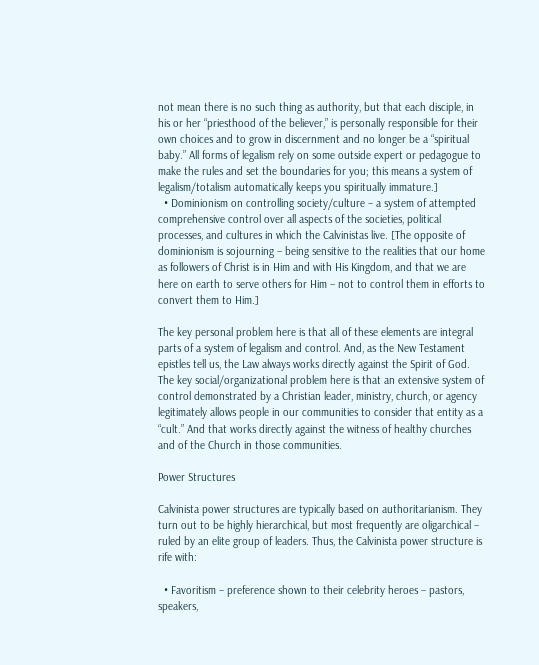not mean there is no such thing as authority, but that each disciple, in his or her “priesthood of the believer,” is personally responsible for their own choices and to grow in discernment and no longer be a “spiritual baby.” All forms of legalism rely on some outside expert or pedagogue to make the rules and set the boundaries for you; this means a system of legalism/totalism automatically keeps you spiritually immature.]
  • Dominionism on controlling society/culture – a system of attempted comprehensive control over all aspects of the societies, political processes, and cultures in which the Calvinistas live. [The opposite of dominionism is sojourning – being sensitive to the realities that our home as followers of Christ is in Him and with His Kingdom, and that we are here on earth to serve others for Him – not to control them in efforts to convert them to Him.]

The key personal problem here is that all of these elements are integral parts of a system of legalism and control. And, as the New Testament epistles tell us, the Law always works directly against the Spirit of God. The key social/organizational problem here is that an extensive system of control demonstrated by a Christian leader, ministry, church, or agency legitimately allows people in our communities to consider that entity as a “cult.” And that works directly against the witness of healthy churches and of the Church in those communities.

Power Structures

Calvinista power structures are typically based on authoritarianism. They turn out to be highly hierarchical, but most frequently are oligarchical – ruled by an elite group of leaders. Thus, the Calvinista power structure is rife with:

  • Favoritism – preference shown to their celebrity heroes – pastors, speakers,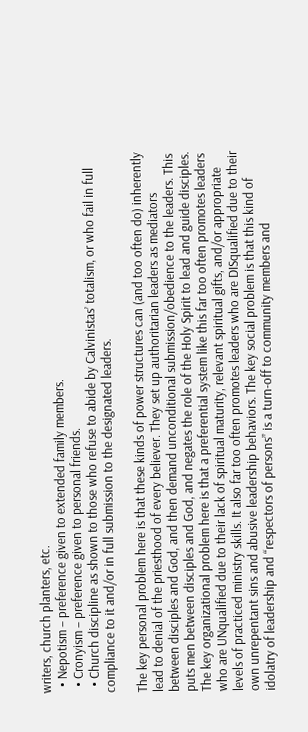writers, church planters, etc.
  • Nepotism – preference given to extended family members.
  • Cronyism – preference given to personal friends.
  • Church discipline as shown to those who refuse to abide by Calvinistas’ totalism, or who fail in full compliance to it and/or in full submission to the designated leaders.

The key personal problem here is that these kinds of power structures can (and too often do) inherently lead to denial of the priesthood of every believer. They set up authoritarian leaders as mediators between disciples and God, and then demand unconditional submission/obedience to the leaders. This puts men between disciples and God, and negates the role of the Holy Spirit to lead and guide disciples. The key organizational problem here is that a preferential system like this far too often promotes leaders who are UNqualified due to their lack of spiritual maturity, relevant spiritual gifts, and/or appropriate levels of practiced ministry skills. It also far too often promotes leaders who are DISqualified due to their own unrepentant sins and abusive leadership behaviors. The key social problem is that this kind of idolatry of leadership and “respectors of persons” is a turn-off to community members and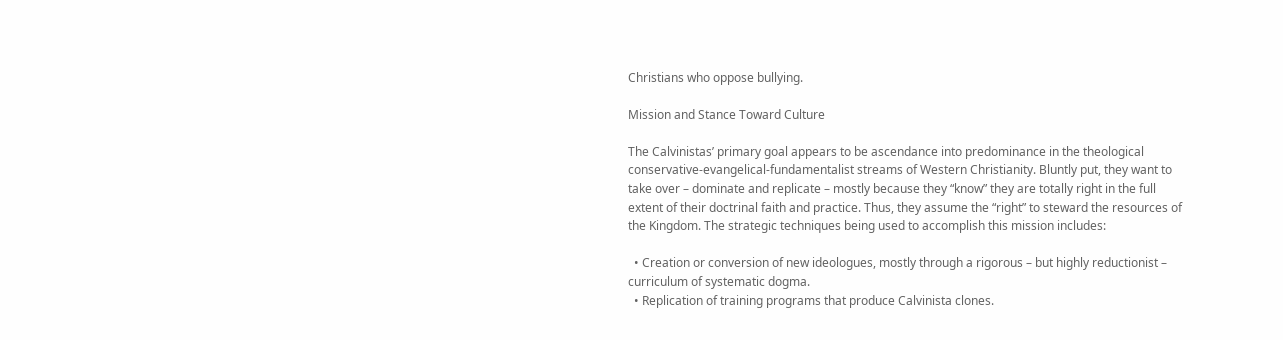Christians who oppose bullying.

Mission and Stance Toward Culture

The Calvinistas’ primary goal appears to be ascendance into predominance in the theological conservative-evangelical-fundamentalist streams of Western Christianity. Bluntly put, they want to take over – dominate and replicate – mostly because they “know” they are totally right in the full extent of their doctrinal faith and practice. Thus, they assume the “right” to steward the resources of the Kingdom. The strategic techniques being used to accomplish this mission includes:

  • Creation or conversion of new ideologues, mostly through a rigorous – but highly reductionist – curriculum of systematic dogma.
  • Replication of training programs that produce Calvinista clones.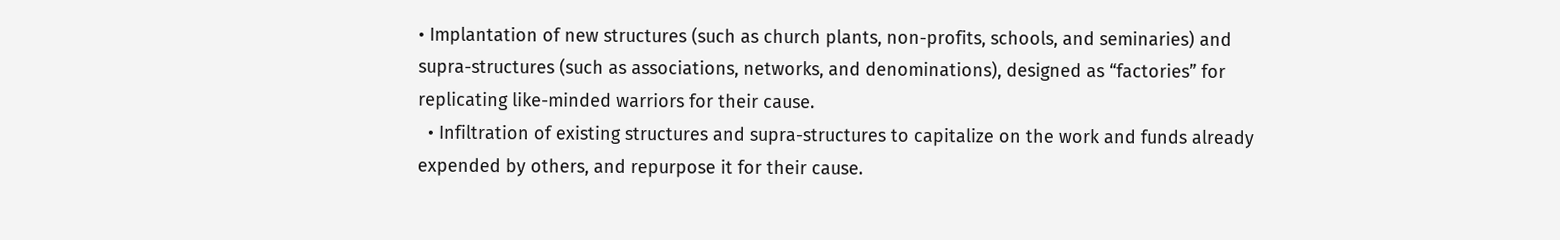• Implantation of new structures (such as church plants, non-profits, schools, and seminaries) and supra-structures (such as associations, networks, and denominations), designed as “factories” for replicating like-minded warriors for their cause.
  • Infiltration of existing structures and supra-structures to capitalize on the work and funds already expended by others, and repurpose it for their cause.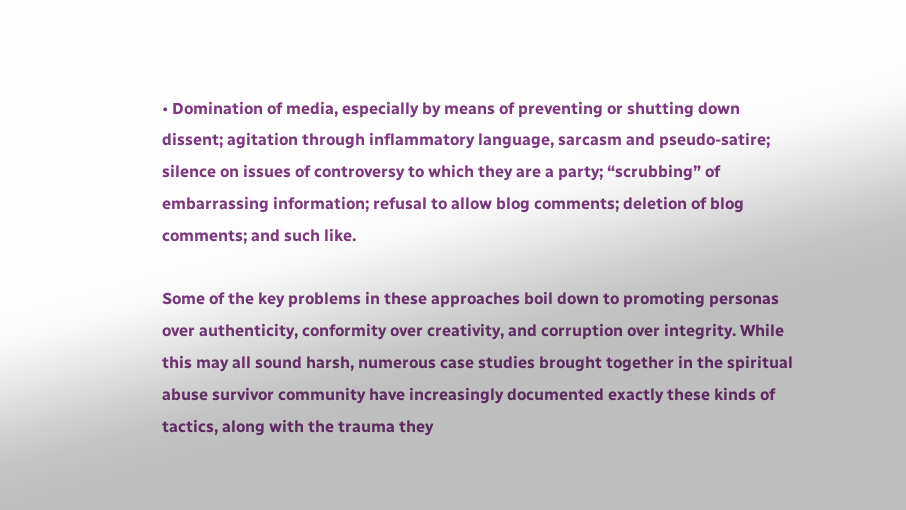• Domination of media, especially by means of preventing or shutting down dissent; agitation through inflammatory language, sarcasm and pseudo-satire; silence on issues of controversy to which they are a party; “scrubbing” of embarrassing information; refusal to allow blog comments; deletion of blog comments; and such like.

Some of the key problems in these approaches boil down to promoting personas over authenticity, conformity over creativity, and corruption over integrity. While this may all sound harsh, numerous case studies brought together in the spiritual abuse survivor community have increasingly documented exactly these kinds of tactics, along with the trauma they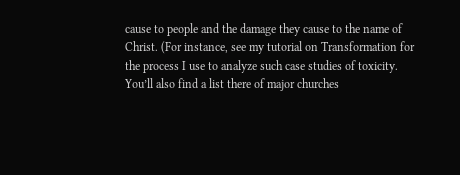cause to people and the damage they cause to the name of Christ. (For instance, see my tutorial on Transformation for the process I use to analyze such case studies of toxicity. You’ll also find a list there of major churches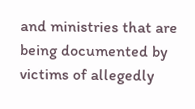and ministries that are being documented by victims of allegedly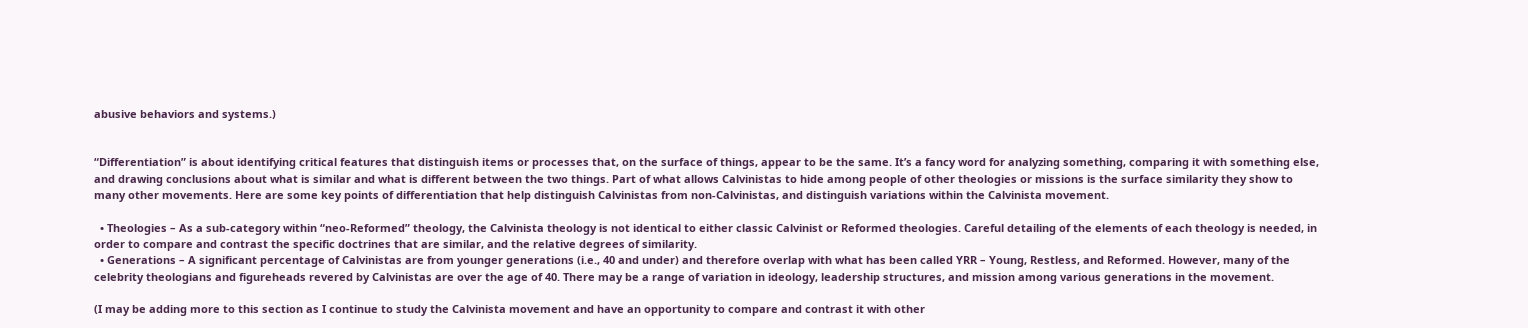abusive behaviors and systems.)


“Differentiation” is about identifying critical features that distinguish items or processes that, on the surface of things, appear to be the same. It’s a fancy word for analyzing something, comparing it with something else, and drawing conclusions about what is similar and what is different between the two things. Part of what allows Calvinistas to hide among people of other theologies or missions is the surface similarity they show to many other movements. Here are some key points of differentiation that help distinguish Calvinistas from non-Calvinistas, and distinguish variations within the Calvinista movement.

  • Theologies – As a sub-category within “neo-Reformed” theology, the Calvinista theology is not identical to either classic Calvinist or Reformed theologies. Careful detailing of the elements of each theology is needed, in order to compare and contrast the specific doctrines that are similar, and the relative degrees of similarity.
  • Generations – A significant percentage of Calvinistas are from younger generations (i.e., 40 and under) and therefore overlap with what has been called YRR – Young, Restless, and Reformed. However, many of the celebrity theologians and figureheads revered by Calvinistas are over the age of 40. There may be a range of variation in ideology, leadership structures, and mission among various generations in the movement.

(I may be adding more to this section as I continue to study the Calvinista movement and have an opportunity to compare and contrast it with other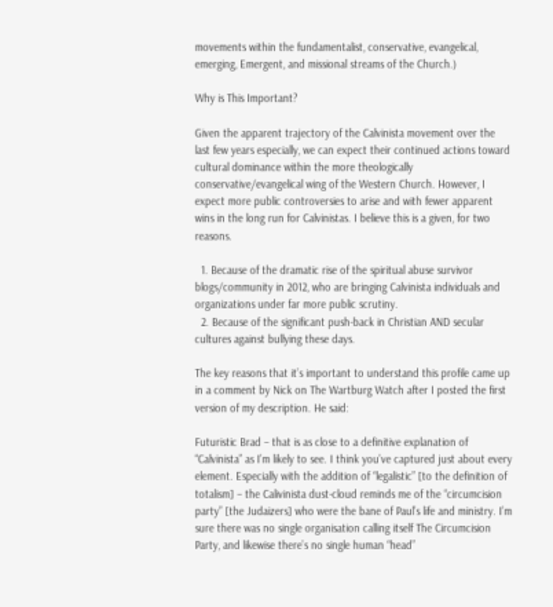movements within the fundamentalist, conservative, evangelical, emerging, Emergent, and missional streams of the Church.)

Why is This Important?

Given the apparent trajectory of the Calvinista movement over the last few years especially, we can expect their continued actions toward cultural dominance within the more theologically conservative/evangelical wing of the Western Church. However, I expect more public controversies to arise and with fewer apparent wins in the long run for Calvinistas. I believe this is a given, for two reasons.

  1. Because of the dramatic rise of the spiritual abuse survivor blogs/community in 2012, who are bringing Calvinista individuals and organizations under far more public scrutiny.
  2. Because of the significant push-back in Christian AND secular cultures against bullying these days.

The key reasons that it’s important to understand this profile came up in a comment by Nick on The Wartburg Watch after I posted the first version of my description. He said:

Futuristic Brad – that is as close to a definitive explanation of “Calvinista” as I’m likely to see. I think you’ve captured just about every element. Especially with the addition of “legalistic” [to the definition of totalism] – the Calivinista dust-cloud reminds me of the “circumcision party” [the Judaizers] who were the bane of Paul’s life and ministry. I’m sure there was no single organisation calling itself The Circumcision Party, and likewise there’s no single human “head”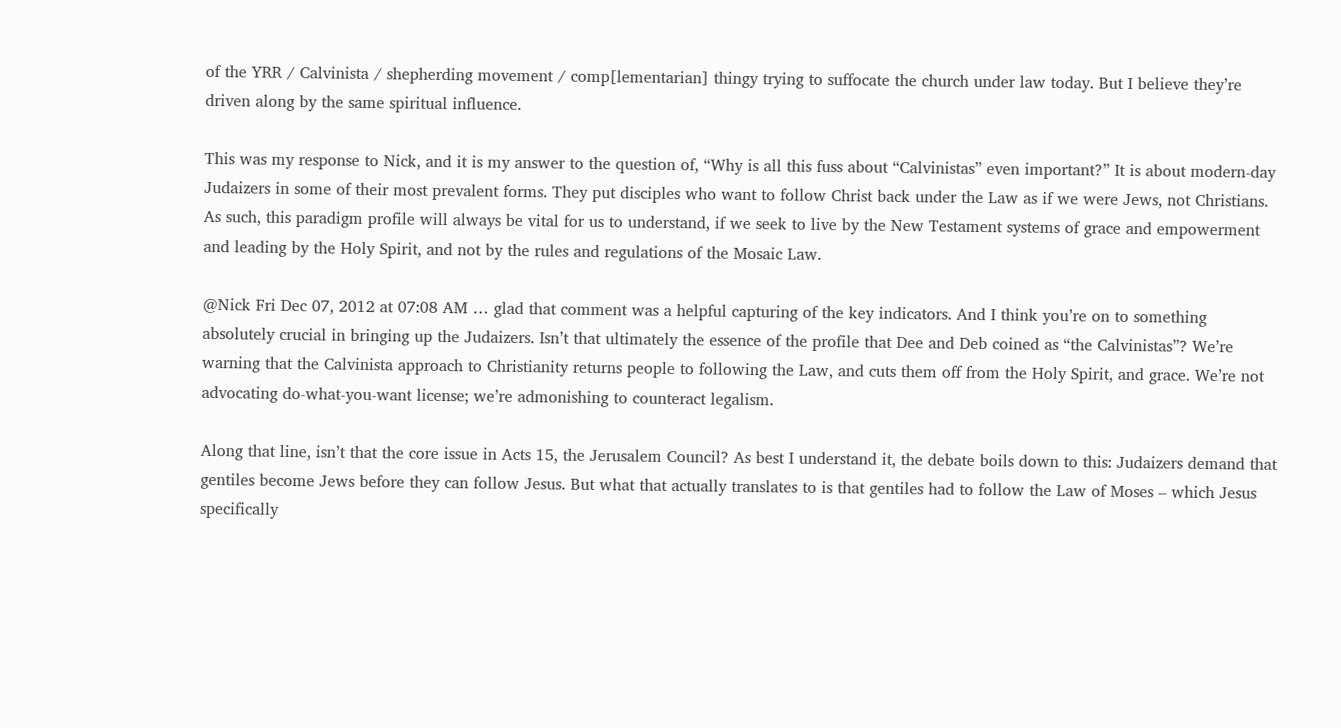of the YRR / Calvinista / shepherding movement / comp[lementarian] thingy trying to suffocate the church under law today. But I believe they’re driven along by the same spiritual influence.

This was my response to Nick, and it is my answer to the question of, “Why is all this fuss about “Calvinistas” even important?” It is about modern-day Judaizers in some of their most prevalent forms. They put disciples who want to follow Christ back under the Law as if we were Jews, not Christians. As such, this paradigm profile will always be vital for us to understand, if we seek to live by the New Testament systems of grace and empowerment and leading by the Holy Spirit, and not by the rules and regulations of the Mosaic Law.

@Nick Fri Dec 07, 2012 at 07:08 AM … glad that comment was a helpful capturing of the key indicators. And I think you’re on to something absolutely crucial in bringing up the Judaizers. Isn’t that ultimately the essence of the profile that Dee and Deb coined as “the Calvinistas”? We’re warning that the Calvinista approach to Christianity returns people to following the Law, and cuts them off from the Holy Spirit, and grace. We’re not advocating do-what-you-want license; we’re admonishing to counteract legalism.

Along that line, isn’t that the core issue in Acts 15, the Jerusalem Council? As best I understand it, the debate boils down to this: Judaizers demand that gentiles become Jews before they can follow Jesus. But what that actually translates to is that gentiles had to follow the Law of Moses – which Jesus specifically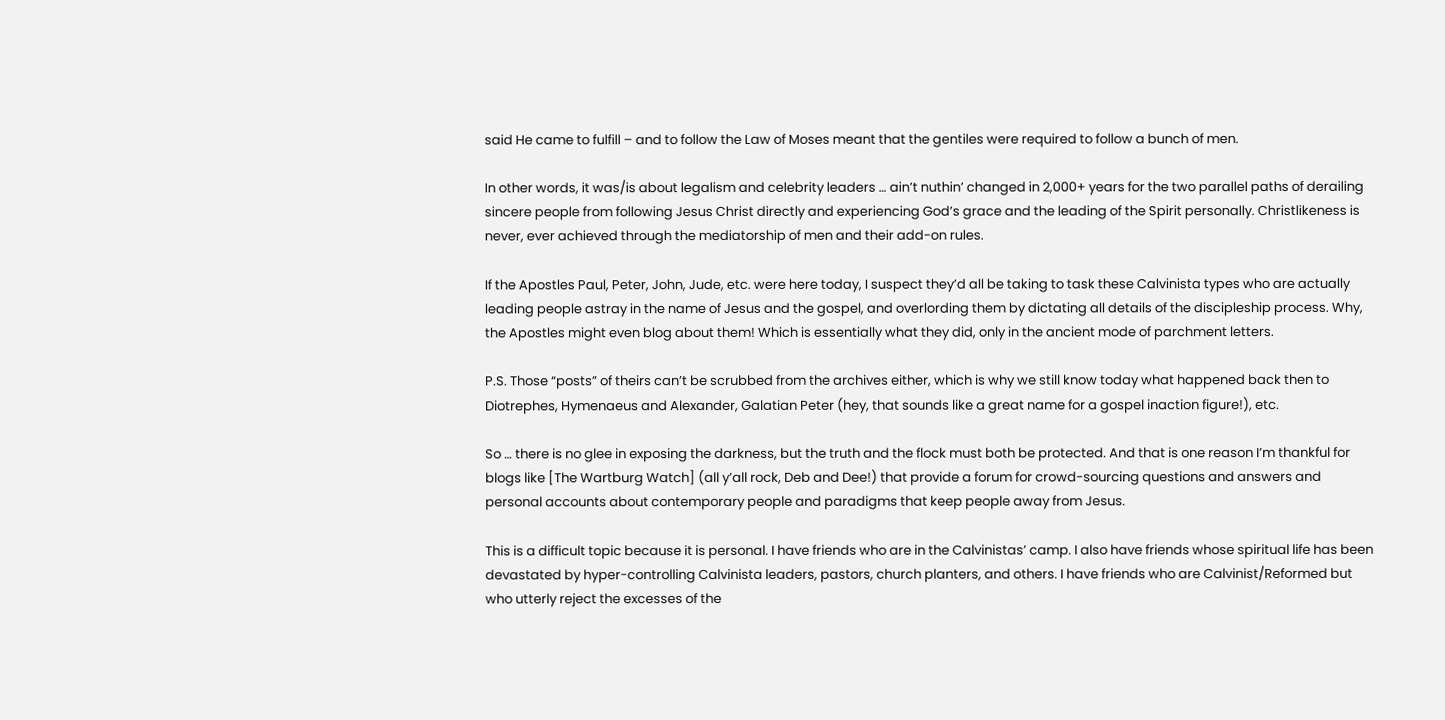said He came to fulfill – and to follow the Law of Moses meant that the gentiles were required to follow a bunch of men.

In other words, it was/is about legalism and celebrity leaders … ain’t nuthin’ changed in 2,000+ years for the two parallel paths of derailing sincere people from following Jesus Christ directly and experiencing God’s grace and the leading of the Spirit personally. Christlikeness is never, ever achieved through the mediatorship of men and their add-on rules.

If the Apostles Paul, Peter, John, Jude, etc. were here today, I suspect they’d all be taking to task these Calvinista types who are actually leading people astray in the name of Jesus and the gospel, and overlording them by dictating all details of the discipleship process. Why, the Apostles might even blog about them! Which is essentially what they did, only in the ancient mode of parchment letters.

P.S. Those “posts” of theirs can’t be scrubbed from the archives either, which is why we still know today what happened back then to Diotrephes, Hymenaeus and Alexander, Galatian Peter (hey, that sounds like a great name for a gospel inaction figure!), etc.

So … there is no glee in exposing the darkness, but the truth and the flock must both be protected. And that is one reason I’m thankful for blogs like [The Wartburg Watch] (all y’all rock, Deb and Dee!) that provide a forum for crowd-sourcing questions and answers and personal accounts about contemporary people and paradigms that keep people away from Jesus.

This is a difficult topic because it is personal. I have friends who are in the Calvinistas’ camp. I also have friends whose spiritual life has been devastated by hyper-controlling Calvinista leaders, pastors, church planters, and others. I have friends who are Calvinist/Reformed but who utterly reject the excesses of the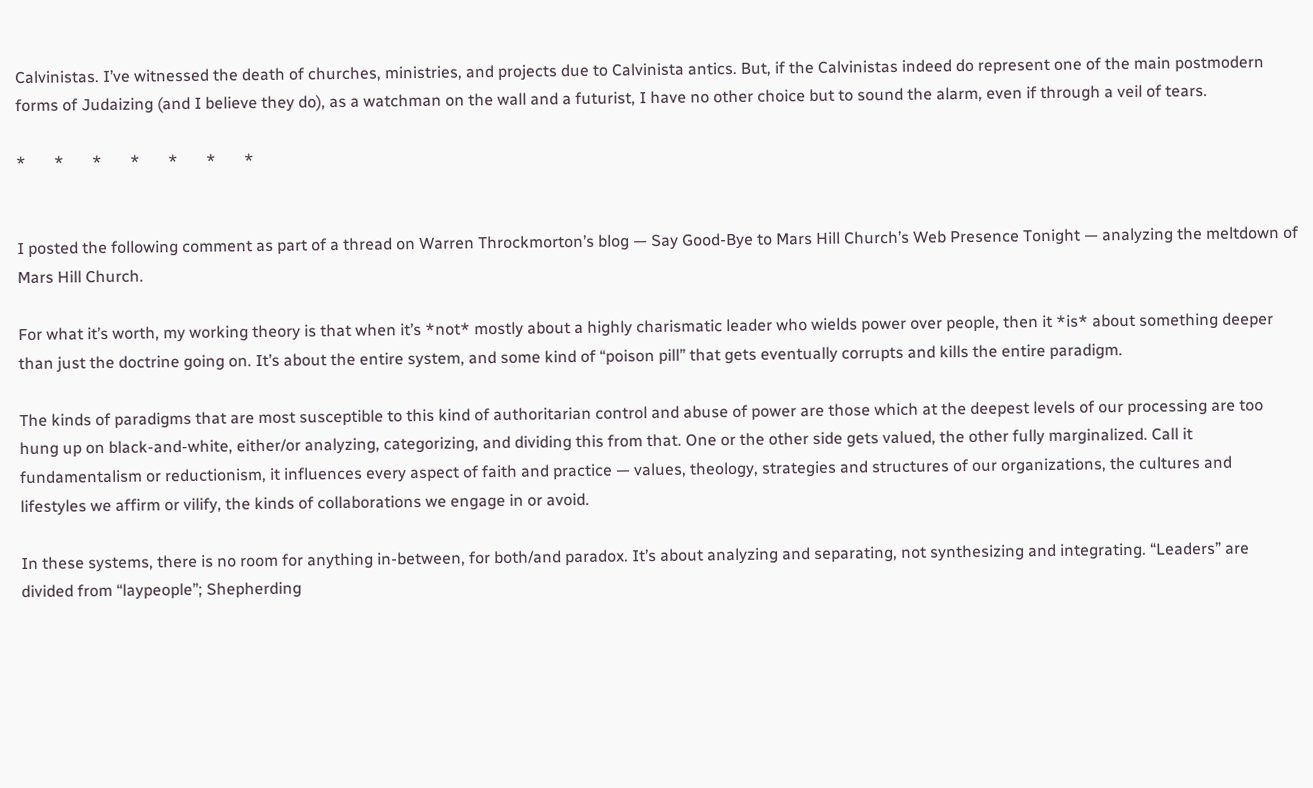Calvinistas. I’ve witnessed the death of churches, ministries, and projects due to Calvinista antics. But, if the Calvinistas indeed do represent one of the main postmodern forms of Judaizing (and I believe they do), as a watchman on the wall and a futurist, I have no other choice but to sound the alarm, even if through a veil of tears.

*       *       *       *       *       *       *


I posted the following comment as part of a thread on Warren Throckmorton’s blog — Say Good-Bye to Mars Hill Church’s Web Presence Tonight — analyzing the meltdown of Mars Hill Church.

For what it’s worth, my working theory is that when it’s *not* mostly about a highly charismatic leader who wields power over people, then it *is* about something deeper than just the doctrine going on. It’s about the entire system, and some kind of “poison pill” that gets eventually corrupts and kills the entire paradigm.

The kinds of paradigms that are most susceptible to this kind of authoritarian control and abuse of power are those which at the deepest levels of our processing are too hung up on black-and-white, either/or analyzing, categorizing, and dividing this from that. One or the other side gets valued, the other fully marginalized. Call it fundamentalism or reductionism, it influences every aspect of faith and practice — values, theology, strategies and structures of our organizations, the cultures and lifestyles we affirm or vilify, the kinds of collaborations we engage in or avoid.

In these systems, there is no room for anything in-between, for both/and paradox. It’s about analyzing and separating, not synthesizing and integrating. “Leaders” are divided from “laypeople”; Shepherding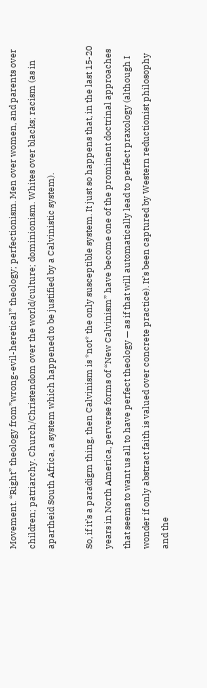Movement. “Right” theology from”wrong-evil-heretical” theology; perfectionism. Men over women, and parents over children; patriarchy. Church/Christendom over the world/culture; dominionism. Whites over blacks; racism (as in apartheid South Africa, a system which happened to be justified by a Calvinistic system).

So, if it’s a paradigm thing, then Calvinism is *not* the only susceptible system. It just so happens that, in the last 15-20 years in North America, perverse forms of “New Calvinism” have become one of the prominent doctrinal approaches that seems to want us all to have perfect theology — as if that will automatically lead to perfect praxology (although I wonder if only abstract faith is valued over concrete practice). It’s been captured by Western reductionist philosophy and the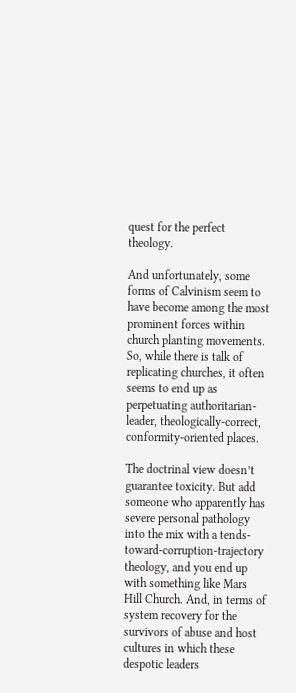quest for the perfect theology.

And unfortunately, some forms of Calvinism seem to have become among the most prominent forces within church planting movements. So, while there is talk of replicating churches, it often seems to end up as perpetuating authoritarian-leader, theologically-correct, conformity-oriented places.

The doctrinal view doesn’t guarantee toxicity. But add someone who apparently has severe personal pathology into the mix with a tends-toward-corruption-trajectory theology, and you end up with something like Mars Hill Church. And, in terms of system recovery for the survivors of abuse and host cultures in which these despotic leaders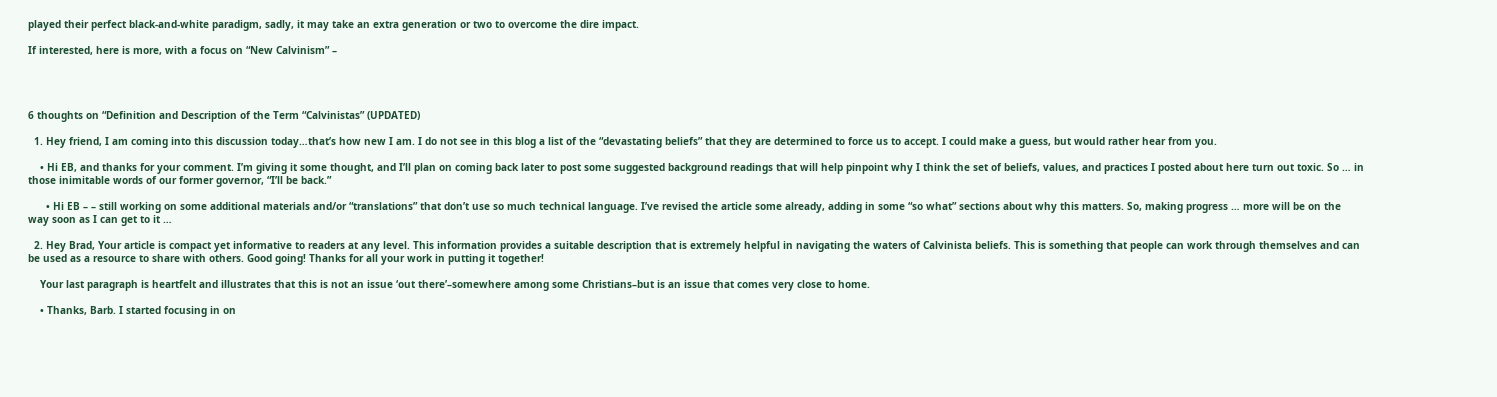played their perfect black-and-white paradigm, sadly, it may take an extra generation or two to overcome the dire impact.

If interested, here is more, with a focus on “New Calvinism” –




6 thoughts on “Definition and Description of the Term “Calvinistas” (UPDATED)

  1. Hey friend, I am coming into this discussion today…that’s how new I am. I do not see in this blog a list of the “devastating beliefs” that they are determined to force us to accept. I could make a guess, but would rather hear from you.

    • Hi EB, and thanks for your comment. I’m giving it some thought, and I’ll plan on coming back later to post some suggested background readings that will help pinpoint why I think the set of beliefs, values, and practices I posted about here turn out toxic. So … in those inimitable words of our former governor, “I’ll be back.”

      • Hi EB – – still working on some additional materials and/or “translations” that don’t use so much technical language. I’ve revised the article some already, adding in some “so what” sections about why this matters. So, making progress … more will be on the way soon as I can get to it …

  2. Hey Brad, Your article is compact yet informative to readers at any level. This information provides a suitable description that is extremely helpful in navigating the waters of Calvinista beliefs. This is something that people can work through themselves and can be used as a resource to share with others. Good going! Thanks for all your work in putting it together!

    Your last paragraph is heartfelt and illustrates that this is not an issue ‘out there’–somewhere among some Christians–but is an issue that comes very close to home.

    • Thanks, Barb. I started focusing in on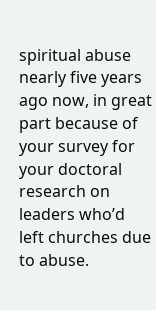spiritual abuse nearly five years ago now, in great part because of your survey for your doctoral research on leaders who’d left churches due to abuse.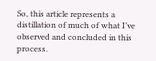So, this article represents a distillation of much of what I’ve observed and concluded in this process.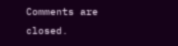Comments are closed.